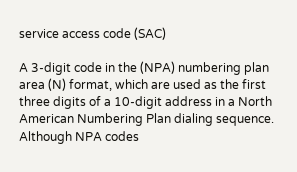service access code (SAC)

A 3-digit code in the (NPA) numbering plan area (N) format, which are used as the first three digits of a 10-digit address in a North American Numbering Plan dialing sequence. Although NPA codes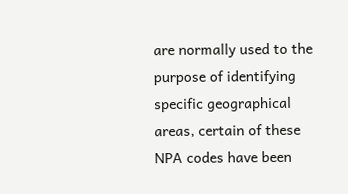are normally used to the purpose of identifying specific geographical areas, certain of these NPA codes have been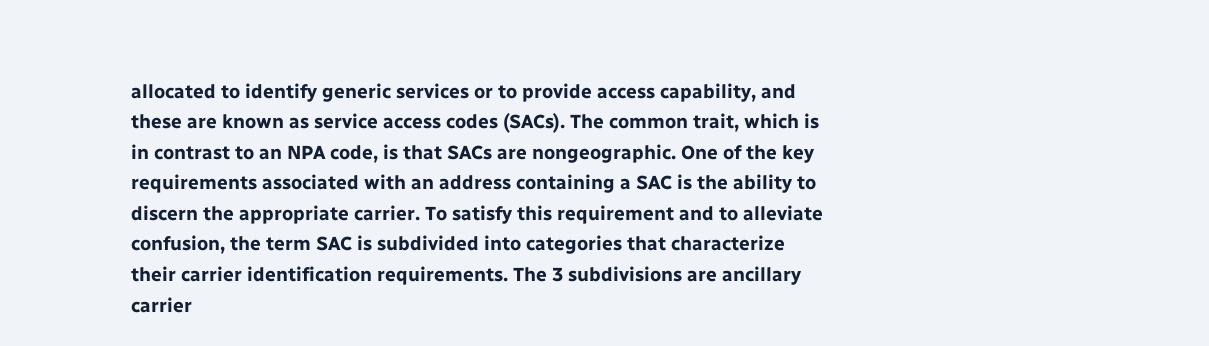allocated to identify generic services or to provide access capability, and these are known as service access codes (SACs). The common trait, which is in contrast to an NPA code, is that SACs are nongeographic. One of the key requirements associated with an address containing a SAC is the ability to discern the appropriate carrier. To satisfy this requirement and to alleviate confusion, the term SAC is subdivided into categories that characterize their carrier identification requirements. The 3 subdivisions are ancillary carrier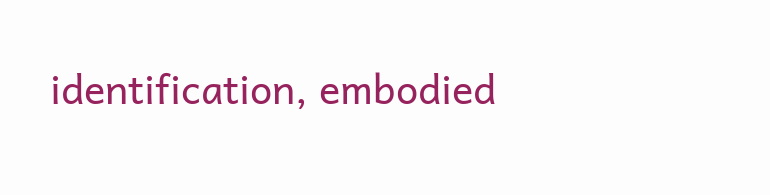identification, embodied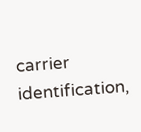carrier identification,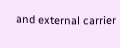and external carrier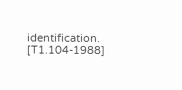identification. [T1.104-1988]